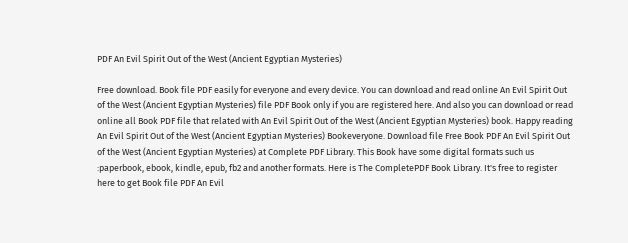PDF An Evil Spirit Out of the West (Ancient Egyptian Mysteries)

Free download. Book file PDF easily for everyone and every device. You can download and read online An Evil Spirit Out of the West (Ancient Egyptian Mysteries) file PDF Book only if you are registered here. And also you can download or read online all Book PDF file that related with An Evil Spirit Out of the West (Ancient Egyptian Mysteries) book. Happy reading An Evil Spirit Out of the West (Ancient Egyptian Mysteries) Bookeveryone. Download file Free Book PDF An Evil Spirit Out of the West (Ancient Egyptian Mysteries) at Complete PDF Library. This Book have some digital formats such us :paperbook, ebook, kindle, epub, fb2 and another formats. Here is The CompletePDF Book Library. It's free to register here to get Book file PDF An Evil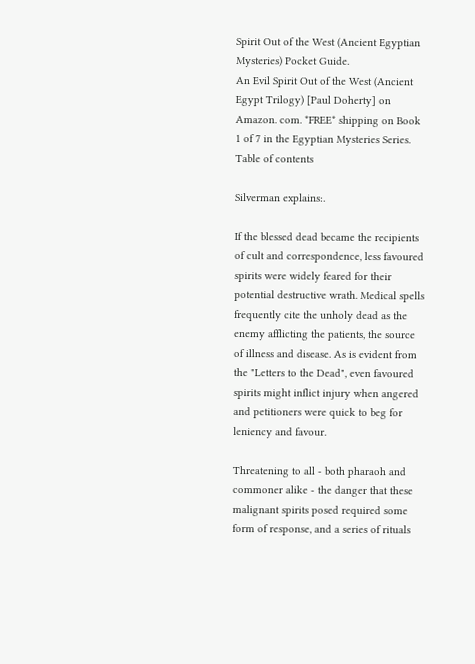Spirit Out of the West (Ancient Egyptian Mysteries) Pocket Guide.
An Evil Spirit Out of the West (Ancient Egypt Trilogy) [Paul Doherty] on Amazon. com. *FREE* shipping on Book 1 of 7 in the Egyptian Mysteries Series.
Table of contents

Silverman explains:.

If the blessed dead became the recipients of cult and correspondence, less favoured spirits were widely feared for their potential destructive wrath. Medical spells frequently cite the unholy dead as the enemy afflicting the patients, the source of illness and disease. As is evident from the "Letters to the Dead", even favoured spirits might inflict injury when angered and petitioners were quick to beg for leniency and favour.

Threatening to all - both pharaoh and commoner alike - the danger that these malignant spirits posed required some form of response, and a series of rituals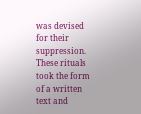was devised for their suppression. These rituals took the form of a written text and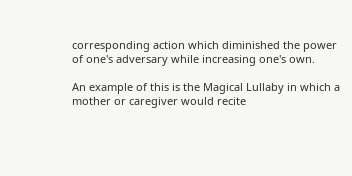corresponding action which diminished the power of one's adversary while increasing one's own.

An example of this is the Magical Lullaby in which a mother or caregiver would recite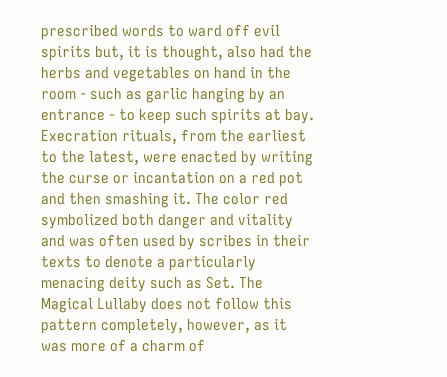prescribed words to ward off evil spirits but, it is thought, also had the herbs and vegetables on hand in the room - such as garlic hanging by an entrance - to keep such spirits at bay. Execration rituals, from the earliest to the latest, were enacted by writing the curse or incantation on a red pot and then smashing it. The color red symbolized both danger and vitality and was often used by scribes in their texts to denote a particularly menacing deity such as Set. The Magical Lullaby does not follow this pattern completely, however, as it was more of a charm of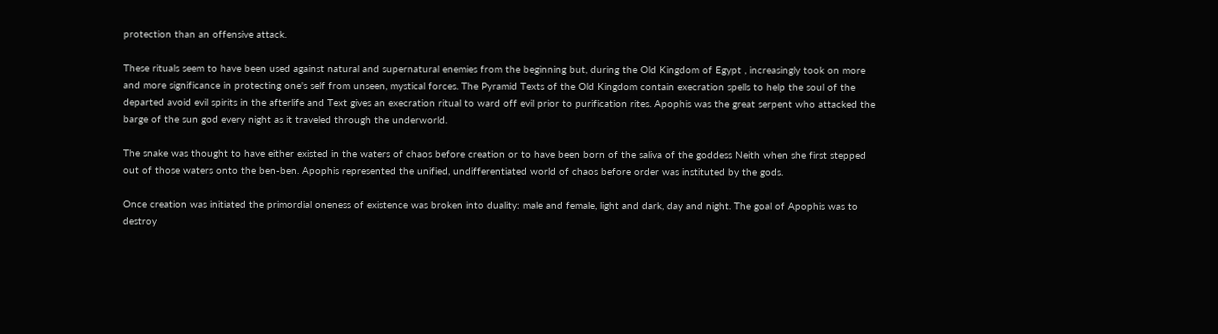protection than an offensive attack.

These rituals seem to have been used against natural and supernatural enemies from the beginning but, during the Old Kingdom of Egypt , increasingly took on more and more significance in protecting one's self from unseen, mystical forces. The Pyramid Texts of the Old Kingdom contain execration spells to help the soul of the departed avoid evil spirits in the afterlife and Text gives an execration ritual to ward off evil prior to purification rites. Apophis was the great serpent who attacked the barge of the sun god every night as it traveled through the underworld.

The snake was thought to have either existed in the waters of chaos before creation or to have been born of the saliva of the goddess Neith when she first stepped out of those waters onto the ben-ben. Apophis represented the unified, undifferentiated world of chaos before order was instituted by the gods.

Once creation was initiated the primordial oneness of existence was broken into duality: male and female, light and dark, day and night. The goal of Apophis was to destroy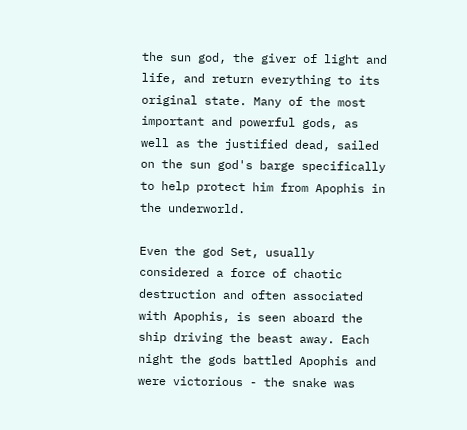the sun god, the giver of light and life, and return everything to its original state. Many of the most important and powerful gods, as well as the justified dead, sailed on the sun god's barge specifically to help protect him from Apophis in the underworld.

Even the god Set, usually considered a force of chaotic destruction and often associated with Apophis, is seen aboard the ship driving the beast away. Each night the gods battled Apophis and were victorious - the snake was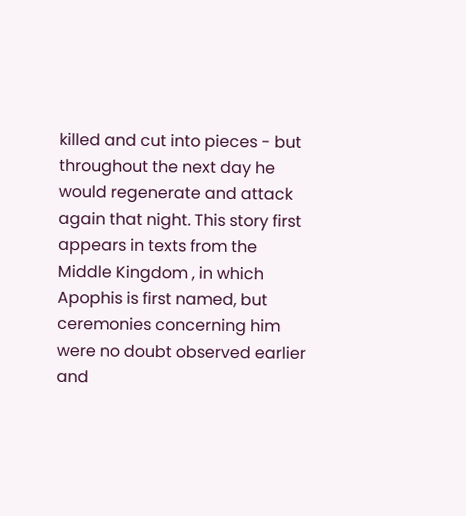killed and cut into pieces - but throughout the next day he would regenerate and attack again that night. This story first appears in texts from the Middle Kingdom , in which Apophis is first named, but ceremonies concerning him were no doubt observed earlier and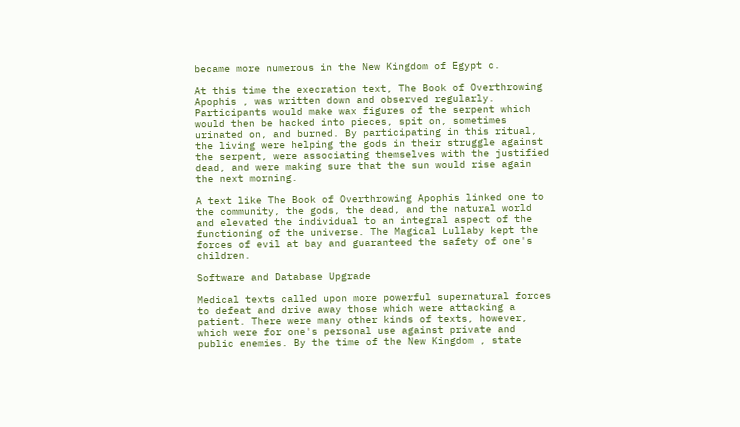became more numerous in the New Kingdom of Egypt c.

At this time the execration text, The Book of Overthrowing Apophis , was written down and observed regularly. Participants would make wax figures of the serpent which would then be hacked into pieces, spit on, sometimes urinated on, and burned. By participating in this ritual, the living were helping the gods in their struggle against the serpent, were associating themselves with the justified dead, and were making sure that the sun would rise again the next morning.

A text like The Book of Overthrowing Apophis linked one to the community, the gods, the dead, and the natural world and elevated the individual to an integral aspect of the functioning of the universe. The Magical Lullaby kept the forces of evil at bay and guaranteed the safety of one's children.

Software and Database Upgrade

Medical texts called upon more powerful supernatural forces to defeat and drive away those which were attacking a patient. There were many other kinds of texts, however, which were for one's personal use against private and public enemies. By the time of the New Kingdom , state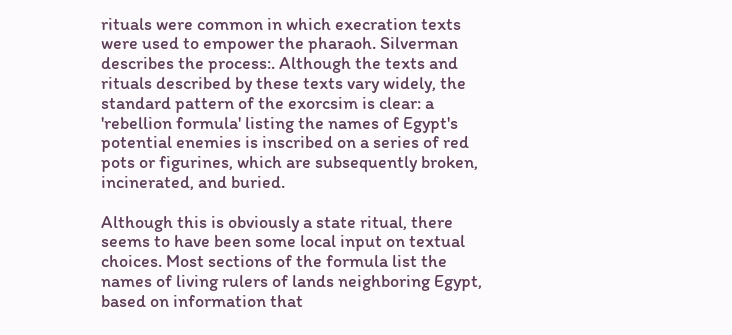rituals were common in which execration texts were used to empower the pharaoh. Silverman describes the process:. Although the texts and rituals described by these texts vary widely, the standard pattern of the exorcsim is clear: a 'rebellion formula' listing the names of Egypt's potential enemies is inscribed on a series of red pots or figurines, which are subsequently broken, incinerated, and buried.

Although this is obviously a state ritual, there seems to have been some local input on textual choices. Most sections of the formula list the names of living rulers of lands neighboring Egypt, based on information that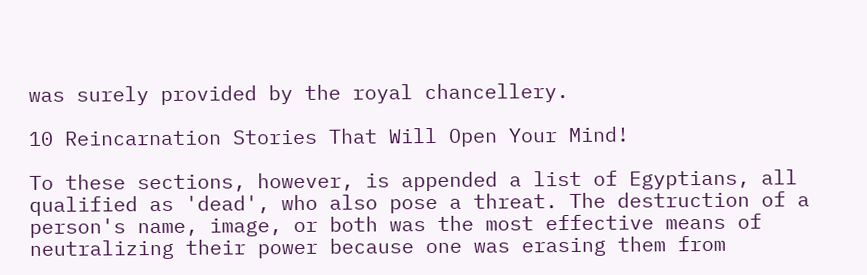was surely provided by the royal chancellery.

10 Reincarnation Stories That Will Open Your Mind!

To these sections, however, is appended a list of Egyptians, all qualified as 'dead', who also pose a threat. The destruction of a person's name, image, or both was the most effective means of neutralizing their power because one was erasing them from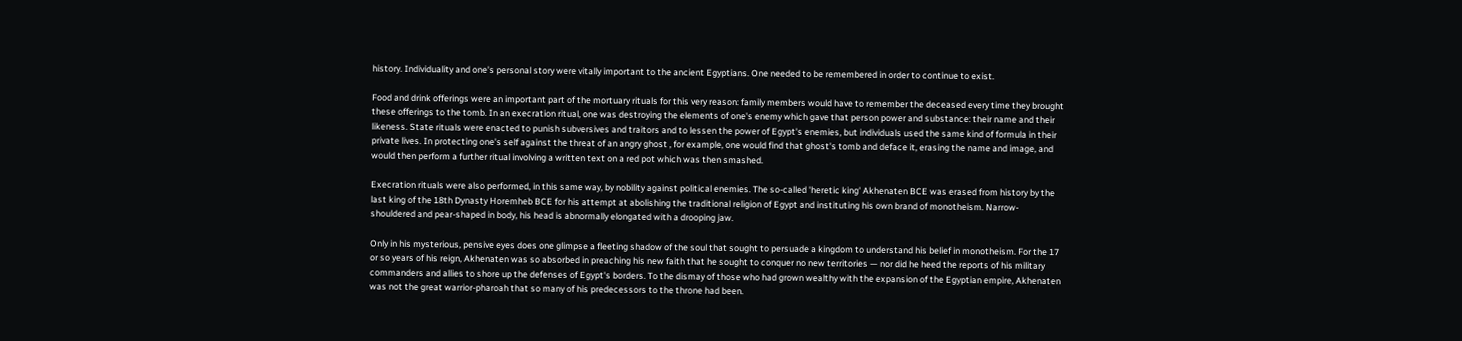history. Individuality and one's personal story were vitally important to the ancient Egyptians. One needed to be remembered in order to continue to exist.

Food and drink offerings were an important part of the mortuary rituals for this very reason: family members would have to remember the deceased every time they brought these offerings to the tomb. In an execration ritual, one was destroying the elements of one's enemy which gave that person power and substance: their name and their likeness. State rituals were enacted to punish subversives and traitors and to lessen the power of Egypt's enemies, but individuals used the same kind of formula in their private lives. In protecting one's self against the threat of an angry ghost , for example, one would find that ghost's tomb and deface it, erasing the name and image, and would then perform a further ritual involving a written text on a red pot which was then smashed.

Execration rituals were also performed, in this same way, by nobility against political enemies. The so-called 'heretic king' Akhenaten BCE was erased from history by the last king of the 18th Dynasty Horemheb BCE for his attempt at abolishing the traditional religion of Egypt and instituting his own brand of monotheism. Narrow-shouldered and pear-shaped in body, his head is abnormally elongated with a drooping jaw.

Only in his mysterious, pensive eyes does one glimpse a fleeting shadow of the soul that sought to persuade a kingdom to understand his belief in monotheism. For the 17 or so years of his reign, Akhenaten was so absorbed in preaching his new faith that he sought to conquer no new territories — nor did he heed the reports of his military commanders and allies to shore up the defenses of Egypt's borders. To the dismay of those who had grown wealthy with the expansion of the Egyptian empire, Akhenaten was not the great warrior-pharoah that so many of his predecessors to the throne had been.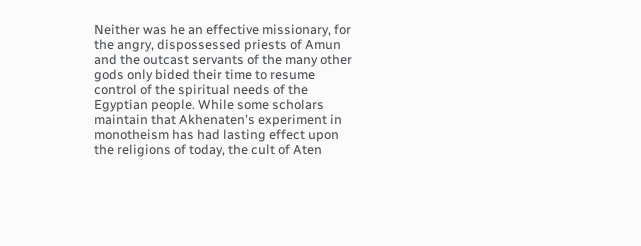Neither was he an effective missionary, for the angry, dispossessed priests of Amun and the outcast servants of the many other gods only bided their time to resume control of the spiritual needs of the Egyptian people. While some scholars maintain that Akhenaten's experiment in monotheism has had lasting effect upon the religions of today, the cult of Aten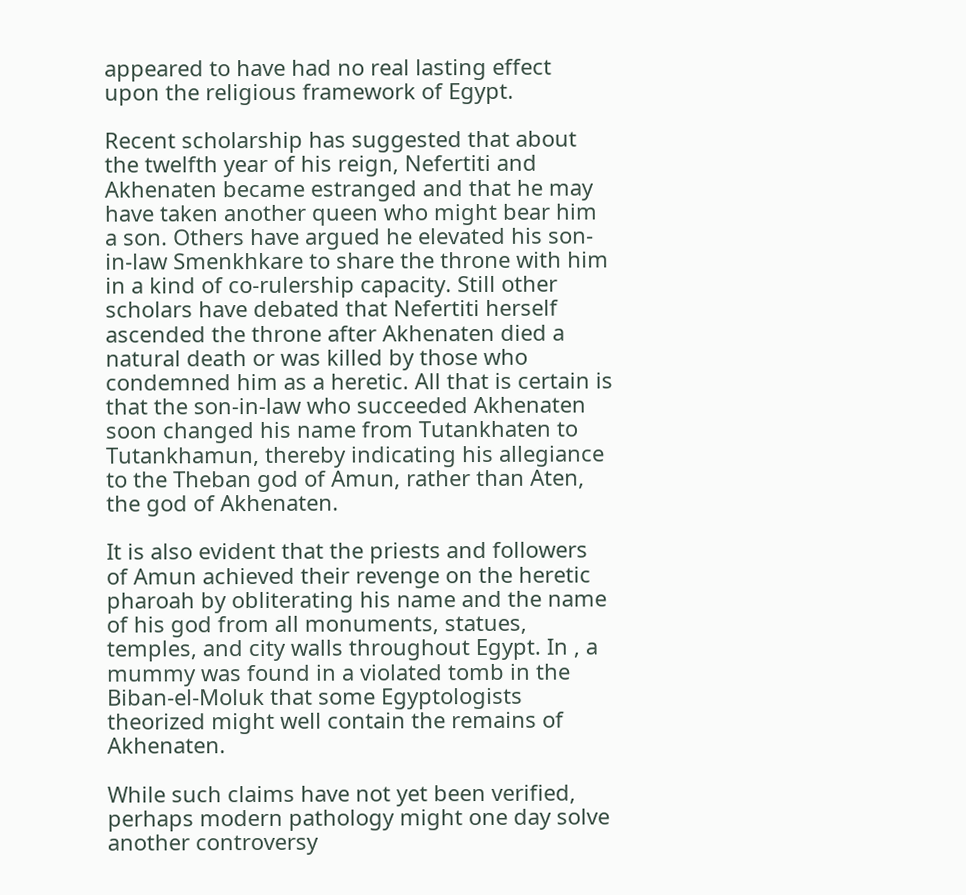appeared to have had no real lasting effect upon the religious framework of Egypt.

Recent scholarship has suggested that about the twelfth year of his reign, Nefertiti and Akhenaten became estranged and that he may have taken another queen who might bear him a son. Others have argued he elevated his son-in-law Smenkhkare to share the throne with him in a kind of co-rulership capacity. Still other scholars have debated that Nefertiti herself ascended the throne after Akhenaten died a natural death or was killed by those who condemned him as a heretic. All that is certain is that the son-in-law who succeeded Akhenaten soon changed his name from Tutankhaten to Tutankhamun, thereby indicating his allegiance to the Theban god of Amun, rather than Aten, the god of Akhenaten.

It is also evident that the priests and followers of Amun achieved their revenge on the heretic pharoah by obliterating his name and the name of his god from all monuments, statues, temples, and city walls throughout Egypt. In , a mummy was found in a violated tomb in the Biban-el-Moluk that some Egyptologists theorized might well contain the remains of Akhenaten.

While such claims have not yet been verified, perhaps modern pathology might one day solve another controversy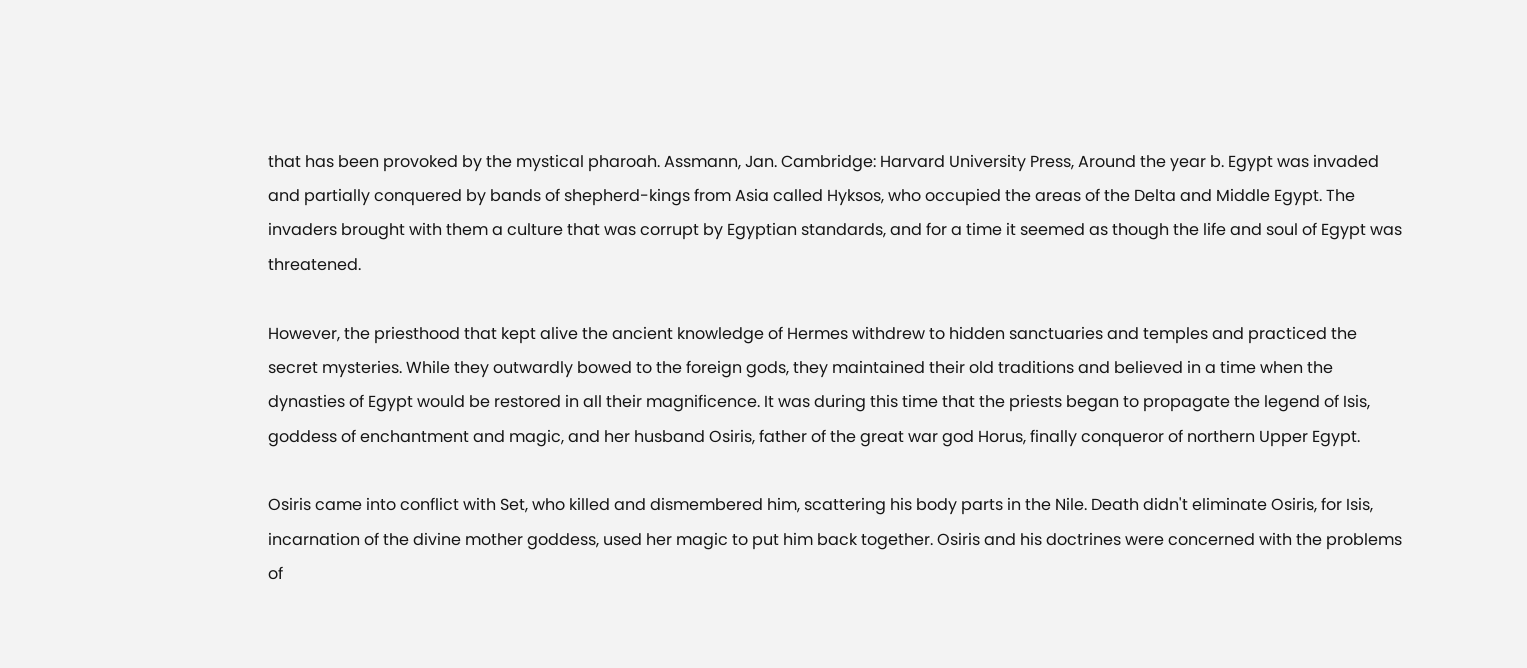that has been provoked by the mystical pharoah. Assmann, Jan. Cambridge: Harvard University Press, Around the year b. Egypt was invaded and partially conquered by bands of shepherd-kings from Asia called Hyksos, who occupied the areas of the Delta and Middle Egypt. The invaders brought with them a culture that was corrupt by Egyptian standards, and for a time it seemed as though the life and soul of Egypt was threatened.

However, the priesthood that kept alive the ancient knowledge of Hermes withdrew to hidden sanctuaries and temples and practiced the secret mysteries. While they outwardly bowed to the foreign gods, they maintained their old traditions and believed in a time when the dynasties of Egypt would be restored in all their magnificence. It was during this time that the priests began to propagate the legend of Isis, goddess of enchantment and magic, and her husband Osiris, father of the great war god Horus, finally conqueror of northern Upper Egypt.

Osiris came into conflict with Set, who killed and dismembered him, scattering his body parts in the Nile. Death didn't eliminate Osiris, for Isis, incarnation of the divine mother goddess, used her magic to put him back together. Osiris and his doctrines were concerned with the problems of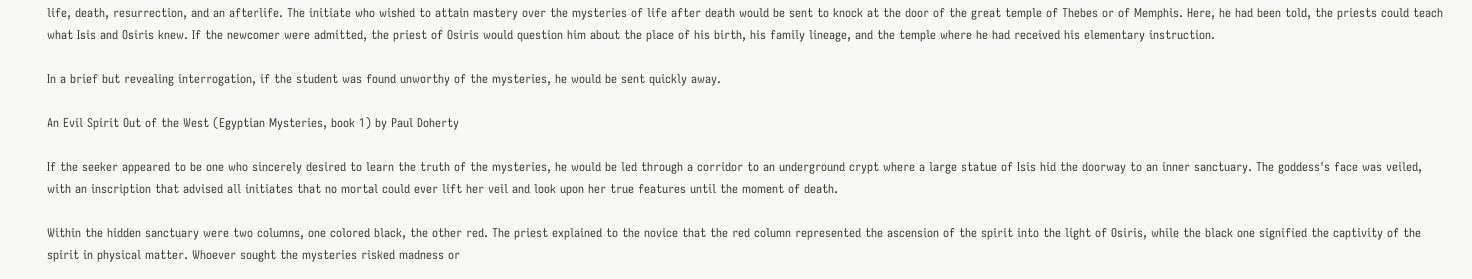life, death, resurrection, and an afterlife. The initiate who wished to attain mastery over the mysteries of life after death would be sent to knock at the door of the great temple of Thebes or of Memphis. Here, he had been told, the priests could teach what Isis and Osiris knew. If the newcomer were admitted, the priest of Osiris would question him about the place of his birth, his family lineage, and the temple where he had received his elementary instruction.

In a brief but revealing interrogation, if the student was found unworthy of the mysteries, he would be sent quickly away.

An Evil Spirit Out of the West (Egyptian Mysteries, book 1) by Paul Doherty

If the seeker appeared to be one who sincerely desired to learn the truth of the mysteries, he would be led through a corridor to an underground crypt where a large statue of Isis hid the doorway to an inner sanctuary. The goddess's face was veiled, with an inscription that advised all initiates that no mortal could ever lift her veil and look upon her true features until the moment of death.

Within the hidden sanctuary were two columns, one colored black, the other red. The priest explained to the novice that the red column represented the ascension of the spirit into the light of Osiris, while the black one signified the captivity of the spirit in physical matter. Whoever sought the mysteries risked madness or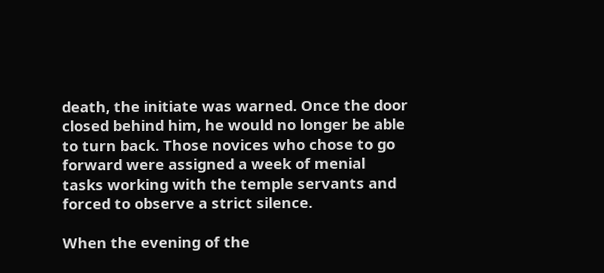death, the initiate was warned. Once the door closed behind him, he would no longer be able to turn back. Those novices who chose to go forward were assigned a week of menial tasks working with the temple servants and forced to observe a strict silence.

When the evening of the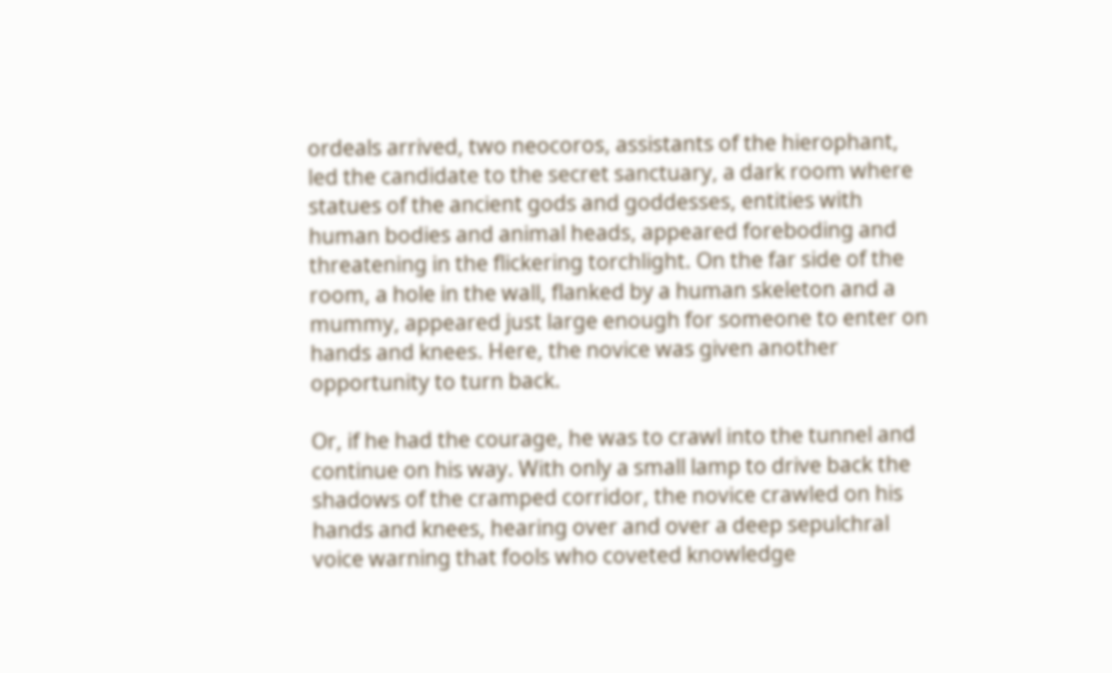ordeals arrived, two neocoros, assistants of the hierophant, led the candidate to the secret sanctuary, a dark room where statues of the ancient gods and goddesses, entities with human bodies and animal heads, appeared foreboding and threatening in the flickering torchlight. On the far side of the room, a hole in the wall, flanked by a human skeleton and a mummy, appeared just large enough for someone to enter on hands and knees. Here, the novice was given another opportunity to turn back.

Or, if he had the courage, he was to crawl into the tunnel and continue on his way. With only a small lamp to drive back the shadows of the cramped corridor, the novice crawled on his hands and knees, hearing over and over a deep sepulchral voice warning that fools who coveted knowledge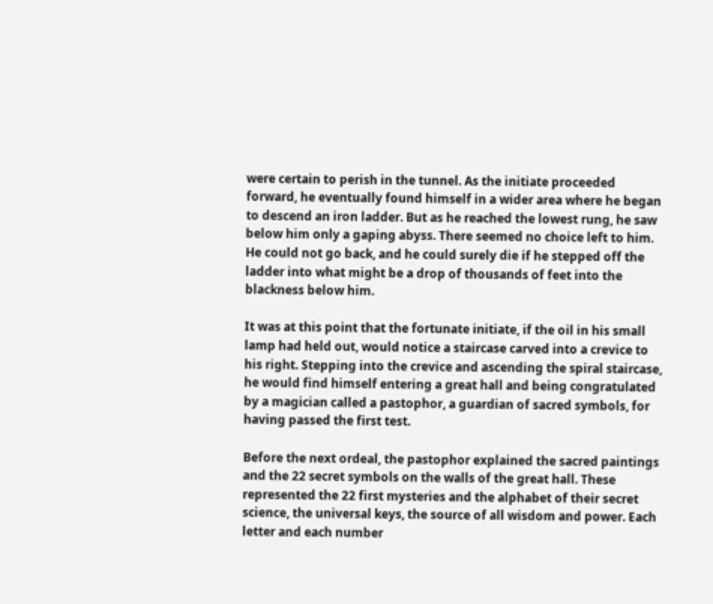were certain to perish in the tunnel. As the initiate proceeded forward, he eventually found himself in a wider area where he began to descend an iron ladder. But as he reached the lowest rung, he saw below him only a gaping abyss. There seemed no choice left to him. He could not go back, and he could surely die if he stepped off the ladder into what might be a drop of thousands of feet into the blackness below him.

It was at this point that the fortunate initiate, if the oil in his small lamp had held out, would notice a staircase carved into a crevice to his right. Stepping into the crevice and ascending the spiral staircase, he would find himself entering a great hall and being congratulated by a magician called a pastophor, a guardian of sacred symbols, for having passed the first test.

Before the next ordeal, the pastophor explained the sacred paintings and the 22 secret symbols on the walls of the great hall. These represented the 22 first mysteries and the alphabet of their secret science, the universal keys, the source of all wisdom and power. Each letter and each number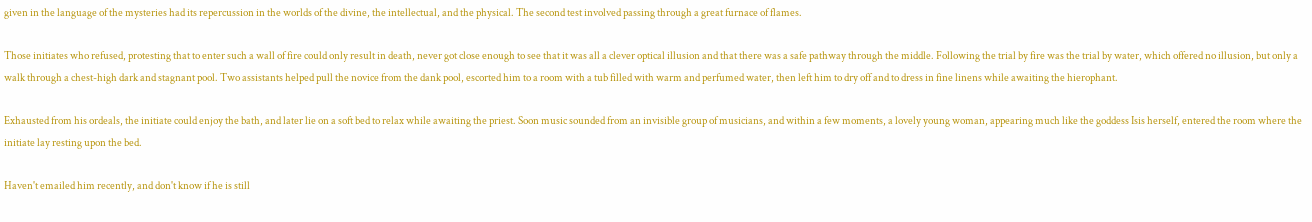given in the language of the mysteries had its repercussion in the worlds of the divine, the intellectual, and the physical. The second test involved passing through a great furnace of flames.

Those initiates who refused, protesting that to enter such a wall of fire could only result in death, never got close enough to see that it was all a clever optical illusion and that there was a safe pathway through the middle. Following the trial by fire was the trial by water, which offered no illusion, but only a walk through a chest-high dark and stagnant pool. Two assistants helped pull the novice from the dank pool, escorted him to a room with a tub filled with warm and perfumed water, then left him to dry off and to dress in fine linens while awaiting the hierophant.

Exhausted from his ordeals, the initiate could enjoy the bath, and later lie on a soft bed to relax while awaiting the priest. Soon music sounded from an invisible group of musicians, and within a few moments, a lovely young woman, appearing much like the goddess Isis herself, entered the room where the initiate lay resting upon the bed.

Haven't emailed him recently, and don't know if he is still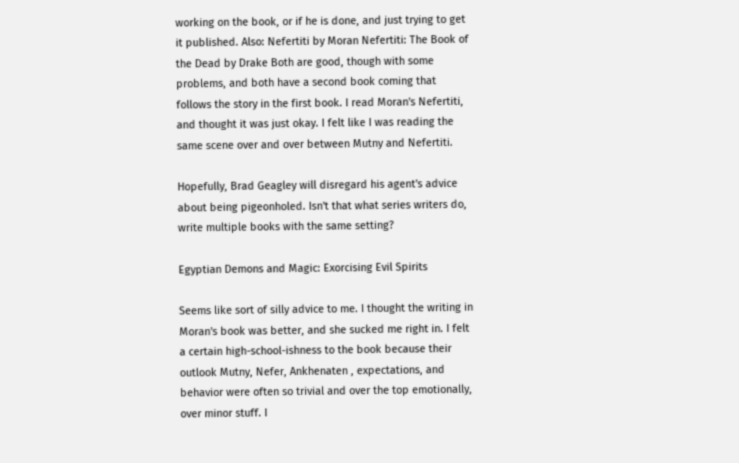working on the book, or if he is done, and just trying to get it published. Also: Nefertiti by Moran Nefertiti: The Book of the Dead by Drake Both are good, though with some problems, and both have a second book coming that follows the story in the first book. I read Moran's Nefertiti, and thought it was just okay. I felt like I was reading the same scene over and over between Mutny and Nefertiti.

Hopefully, Brad Geagley will disregard his agent's advice about being pigeonholed. Isn't that what series writers do, write multiple books with the same setting?

Egyptian Demons and Magic: Exorcising Evil Spirits

Seems like sort of silly advice to me. I thought the writing in Moran's book was better, and she sucked me right in. I felt a certain high-school-ishness to the book because their outlook Mutny, Nefer, Ankhenaten , expectations, and behavior were often so trivial and over the top emotionally, over minor stuff. I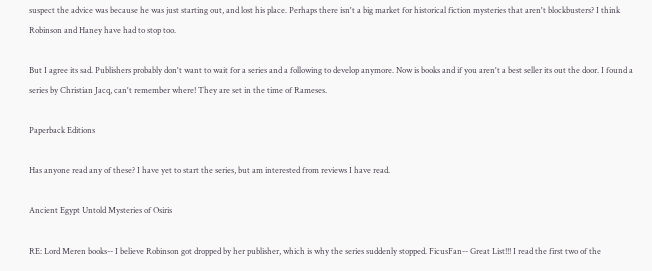suspect the advice was because he was just starting out, and lost his place. Perhaps there isn't a big market for historical fiction mysteries that aren't blockbusters? I think Robinson and Haney have had to stop too.

But I agree its sad. Publishers probably don't want to wait for a series and a following to develop anymore. Now is books and if you aren't a best seller its out the door. I found a series by Christian Jacq, can't remember where! They are set in the time of Rameses.

Paperback Editions

Has anyone read any of these? I have yet to start the series, but am interested from reviews I have read.

Ancient Egypt Untold Mysteries of Osiris

RE: Lord Meren books-- I believe Robinson got dropped by her publisher, which is why the series suddenly stopped. FicusFan-- Great List!!! I read the first two of the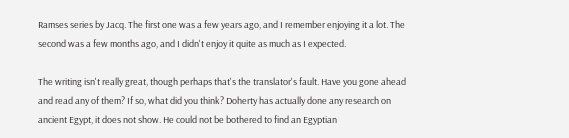Ramses series by Jacq. The first one was a few years ago, and I remember enjoying it a lot. The second was a few months ago, and I didn't enjoy it quite as much as I expected.

The writing isn't really great, though perhaps that's the translator's fault. Have you gone ahead and read any of them? If so, what did you think? Doherty has actually done any research on ancient Egypt, it does not show. He could not be bothered to find an Egyptian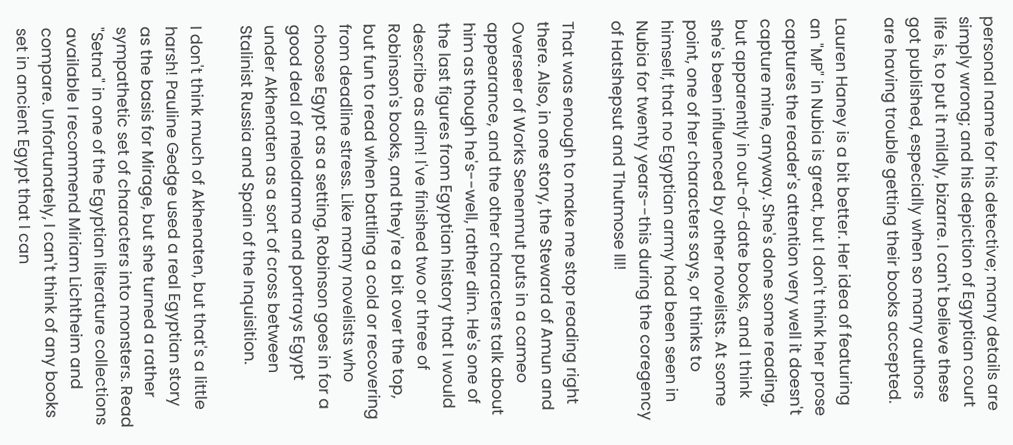personal name for his detective; many details are simply wrong; and his depiction of Egyptian court life is, to put it mildly, bizarre. I can't believe these got published, especially when so many authors are having trouble getting their books accepted.

Lauren Haney is a bit better. Her idea of featuring an "MP" in Nubia is great, but I don't think her prose captures the reader's attention very well it doesn't capture mine, anyway. She's done some reading, but apparently in out-of-date books, and I think she's been influenced by other novelists. At some point, one of her characters says, or thinks to himself, that no Egyptian army had been seen in Nubia for twenty years--this during the coregency of Hatshepsut and Thutmose III!

That was enough to make me stop reading right there. Also, in one story, the Steward of Amun and Overseer of Works Senenmut puts in a cameo appearance, and the other characters talk about him as though he's--well, rather dim. He's one of the last figures from Egyptian history that I would describe as dim! I've finished two or three of Robinson's books, and they're a bit over the top, but fun to read when battling a cold or recovering from deadline stress. Like many novelists who choose Egypt as a setting, Robinson goes in for a good deal of melodrama and portrays Egypt under Akhenaten as a sort of cross between Stalinist Russia and Spain of the Inquisition.

I don't think much of Akhenaten, but that's a little harsh! Pauline Gedge used a real Egyptian story as the basis for Mirage, but she turned a rather sympathetic set of characters into monsters. Read "Setna" in one of the Egyptian literature collections available I recommend Miriam Lichtheim and compare. Unfortunately, I can't think of any books set in ancient Egypt that I can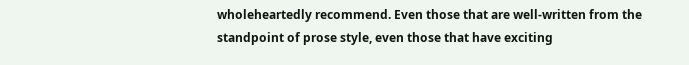wholeheartedly recommend. Even those that are well-written from the standpoint of prose style, even those that have exciting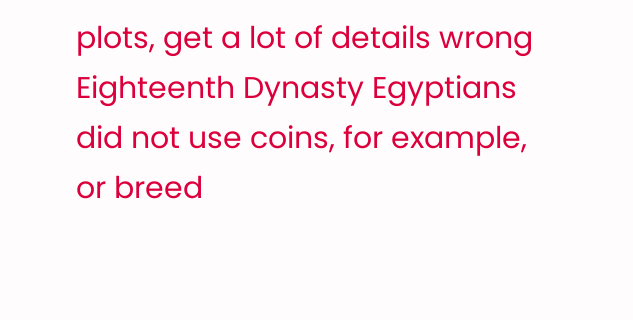plots, get a lot of details wrong Eighteenth Dynasty Egyptians did not use coins, for example, or breed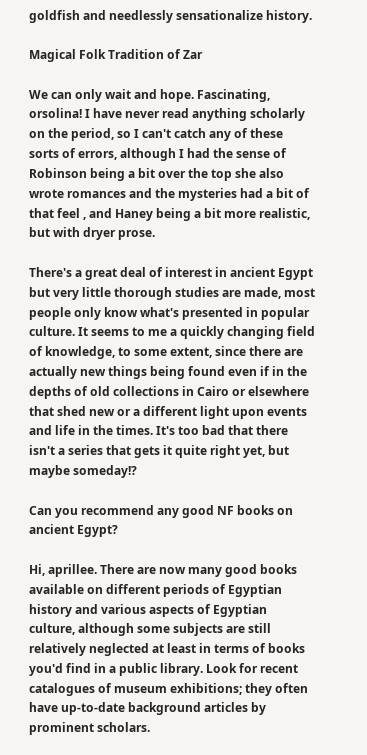goldfish and needlessly sensationalize history.

Magical Folk Tradition of Zar

We can only wait and hope. Fascinating, orsolina! I have never read anything scholarly on the period, so I can't catch any of these sorts of errors, although I had the sense of Robinson being a bit over the top she also wrote romances and the mysteries had a bit of that feel , and Haney being a bit more realistic, but with dryer prose.

There's a great deal of interest in ancient Egypt but very little thorough studies are made, most people only know what's presented in popular culture. It seems to me a quickly changing field of knowledge, to some extent, since there are actually new things being found even if in the depths of old collections in Cairo or elsewhere that shed new or a different light upon events and life in the times. It's too bad that there isn't a series that gets it quite right yet, but maybe someday!?

Can you recommend any good NF books on ancient Egypt?

Hi, aprillee. There are now many good books available on different periods of Egyptian history and various aspects of Egyptian culture, although some subjects are still relatively neglected at least in terms of books you'd find in a public library. Look for recent catalogues of museum exhibitions; they often have up-to-date background articles by prominent scholars.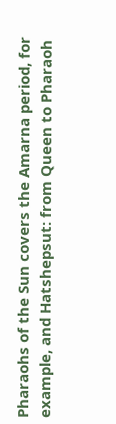Pharaohs of the Sun covers the Amarna period, for example, and Hatshepsut: from Queen to Pharaoh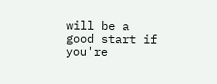will be a good start if you're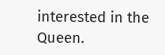interested in the Queen.